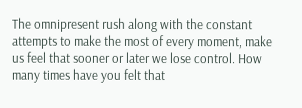The omnipresent rush along with the constant attempts to make the most of every moment, make us feel that sooner or later we lose control. How many times have you felt that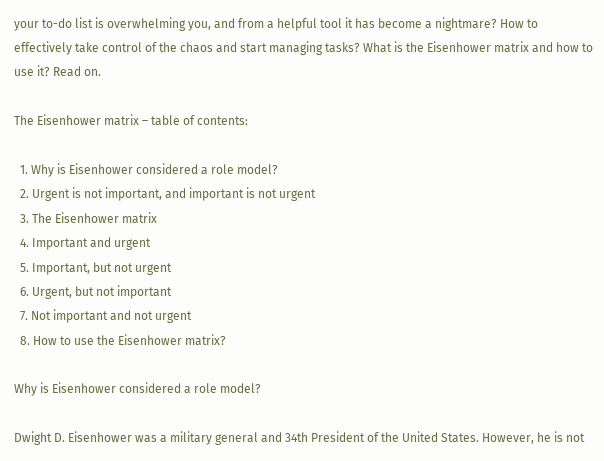your to-do list is overwhelming you, and from a helpful tool it has become a nightmare? How to effectively take control of the chaos and start managing tasks? What is the Eisenhower matrix and how to use it? Read on.

The Eisenhower matrix – table of contents:

  1. Why is Eisenhower considered a role model?
  2. Urgent is not important, and important is not urgent
  3. The Eisenhower matrix
  4. Important and urgent
  5. Important, but not urgent
  6. Urgent, but not important
  7. Not important and not urgent
  8. How to use the Eisenhower matrix?

Why is Eisenhower considered a role model?

Dwight D. Eisenhower was a military general and 34th President of the United States. However, he is not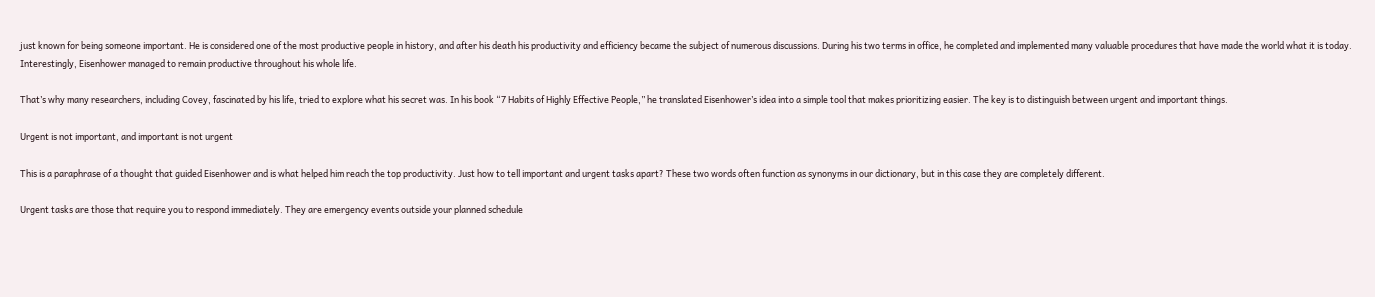just known for being someone important. He is considered one of the most productive people in history, and after his death his productivity and efficiency became the subject of numerous discussions. During his two terms in office, he completed and implemented many valuable procedures that have made the world what it is today. Interestingly, Eisenhower managed to remain productive throughout his whole life.

That’s why many researchers, including Covey, fascinated by his life, tried to explore what his secret was. In his book “7 Habits of Highly Effective People,” he translated Eisenhower’s idea into a simple tool that makes prioritizing easier. The key is to distinguish between urgent and important things.

Urgent is not important, and important is not urgent

This is a paraphrase of a thought that guided Eisenhower and is what helped him reach the top productivity. Just how to tell important and urgent tasks apart? These two words often function as synonyms in our dictionary, but in this case they are completely different.

Urgent tasks are those that require you to respond immediately. They are emergency events outside your planned schedule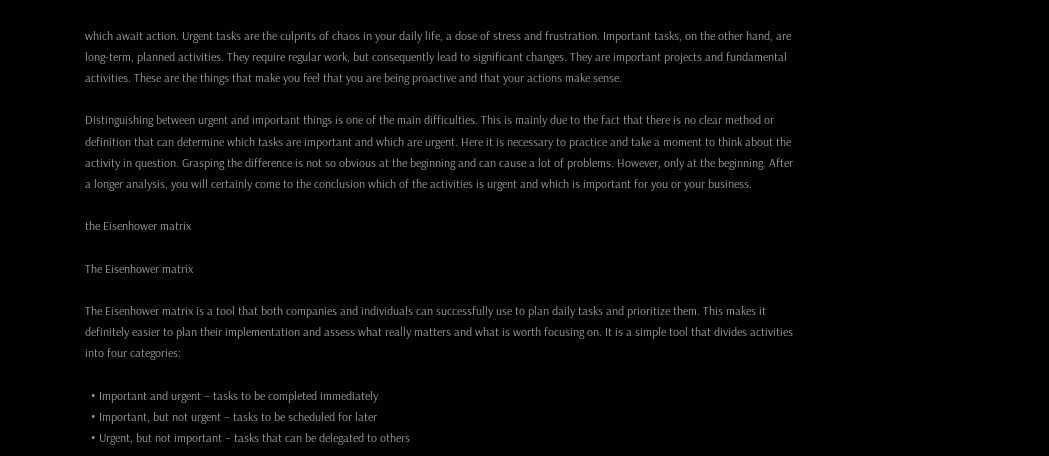which await action. Urgent tasks are the culprits of chaos in your daily life, a dose of stress and frustration. Important tasks, on the other hand, are long-term, planned activities. They require regular work, but consequently lead to significant changes. They are important projects and fundamental activities. These are the things that make you feel that you are being proactive and that your actions make sense.

Distinguishing between urgent and important things is one of the main difficulties. This is mainly due to the fact that there is no clear method or definition that can determine which tasks are important and which are urgent. Here it is necessary to practice and take a moment to think about the activity in question. Grasping the difference is not so obvious at the beginning and can cause a lot of problems. However, only at the beginning. After a longer analysis, you will certainly come to the conclusion which of the activities is urgent and which is important for you or your business.

the Eisenhower matrix

The Eisenhower matrix

The Eisenhower matrix is a tool that both companies and individuals can successfully use to plan daily tasks and prioritize them. This makes it definitely easier to plan their implementation and assess what really matters and what is worth focusing on. It is a simple tool that divides activities into four categories:

  • Important and urgent – tasks to be completed immediately
  • Important, but not urgent – tasks to be scheduled for later
  • Urgent, but not important – tasks that can be delegated to others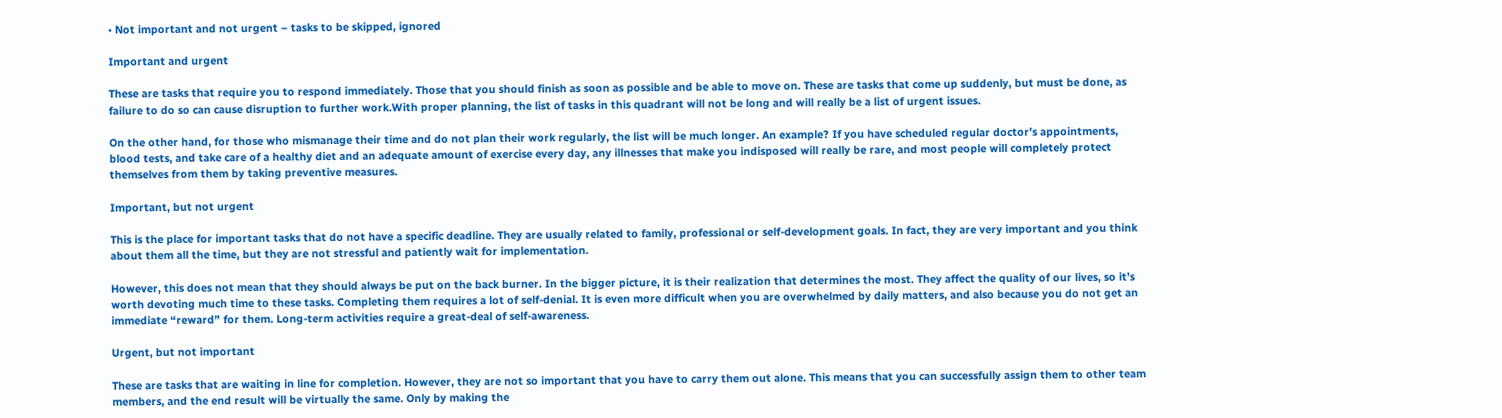• Not important and not urgent – tasks to be skipped, ignored

Important and urgent

These are tasks that require you to respond immediately. Those that you should finish as soon as possible and be able to move on. These are tasks that come up suddenly, but must be done, as failure to do so can cause disruption to further work.With proper planning, the list of tasks in this quadrant will not be long and will really be a list of urgent issues.

On the other hand, for those who mismanage their time and do not plan their work regularly, the list will be much longer. An example? If you have scheduled regular doctor’s appointments, blood tests, and take care of a healthy diet and an adequate amount of exercise every day, any illnesses that make you indisposed will really be rare, and most people will completely protect themselves from them by taking preventive measures.

Important, but not urgent

This is the place for important tasks that do not have a specific deadline. They are usually related to family, professional or self-development goals. In fact, they are very important and you think about them all the time, but they are not stressful and patiently wait for implementation.

However, this does not mean that they should always be put on the back burner. In the bigger picture, it is their realization that determines the most. They affect the quality of our lives, so it’s worth devoting much time to these tasks. Completing them requires a lot of self-denial. It is even more difficult when you are overwhelmed by daily matters, and also because you do not get an immediate “reward” for them. Long-term activities require a great-deal of self-awareness.

Urgent, but not important

These are tasks that are waiting in line for completion. However, they are not so important that you have to carry them out alone. This means that you can successfully assign them to other team members, and the end result will be virtually the same. Only by making the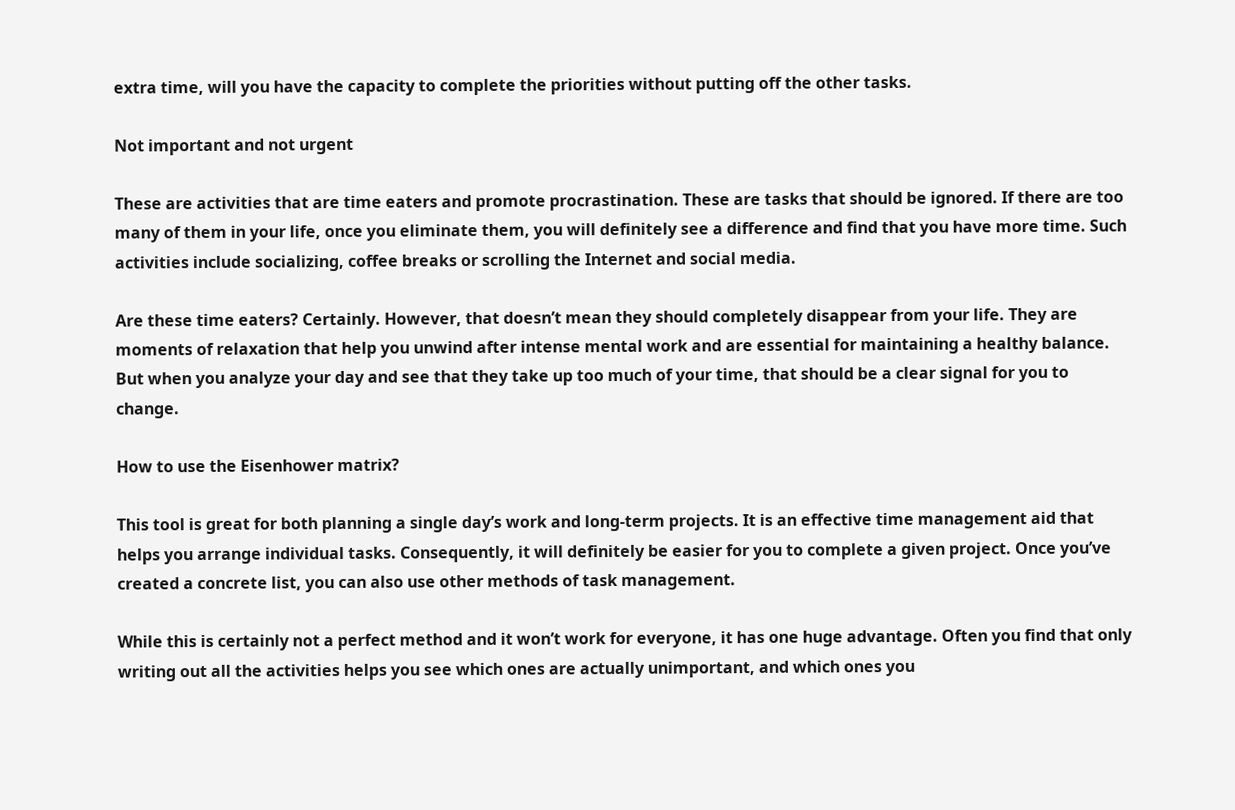extra time, will you have the capacity to complete the priorities without putting off the other tasks.

Not important and not urgent

These are activities that are time eaters and promote procrastination. These are tasks that should be ignored. If there are too many of them in your life, once you eliminate them, you will definitely see a difference and find that you have more time. Such activities include socializing, coffee breaks or scrolling the Internet and social media.

Are these time eaters? Certainly. However, that doesn’t mean they should completely disappear from your life. They are moments of relaxation that help you unwind after intense mental work and are essential for maintaining a healthy balance. But when you analyze your day and see that they take up too much of your time, that should be a clear signal for you to change.

How to use the Eisenhower matrix?

This tool is great for both planning a single day’s work and long-term projects. It is an effective time management aid that helps you arrange individual tasks. Consequently, it will definitely be easier for you to complete a given project. Once you’ve created a concrete list, you can also use other methods of task management.

While this is certainly not a perfect method and it won’t work for everyone, it has one huge advantage. Often you find that only writing out all the activities helps you see which ones are actually unimportant, and which ones you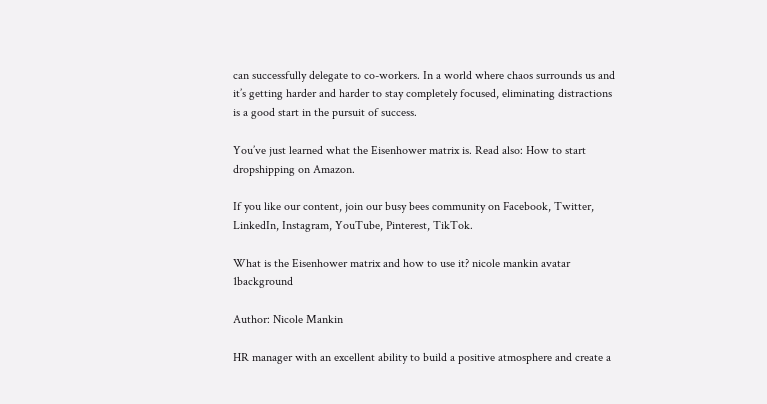can successfully delegate to co-workers. In a world where chaos surrounds us and it’s getting harder and harder to stay completely focused, eliminating distractions is a good start in the pursuit of success.

You’ve just learned what the Eisenhower matrix is. Read also: How to start dropshipping on Amazon.

If you like our content, join our busy bees community on Facebook, Twitter, LinkedIn, Instagram, YouTube, Pinterest, TikTok.

What is the Eisenhower matrix and how to use it? nicole mankin avatar 1background

Author: Nicole Mankin

HR manager with an excellent ability to build a positive atmosphere and create a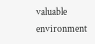valuable environment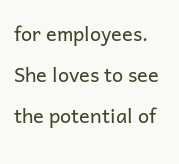for employees. She loves to see the potential of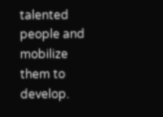talented people and mobilize them to develop.